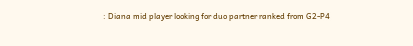: Diana mid player looking for duo partner ranked from G2-P4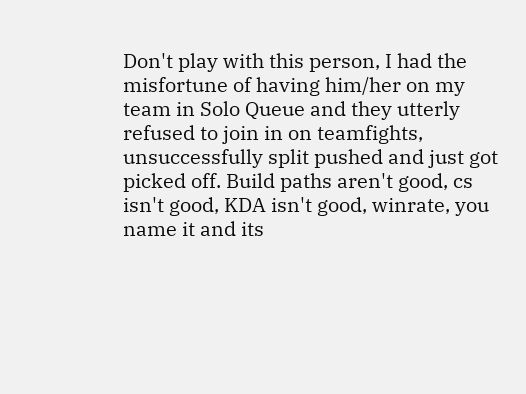Don't play with this person, I had the misfortune of having him/her on my team in Solo Queue and they utterly refused to join in on teamfights, unsuccessfully split pushed and just got picked off. Build paths aren't good, cs isn't good, KDA isn't good, winrate, you name it and its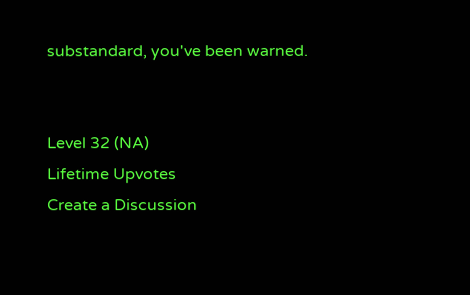substandard, you've been warned.


Level 32 (NA)
Lifetime Upvotes
Create a Discussion